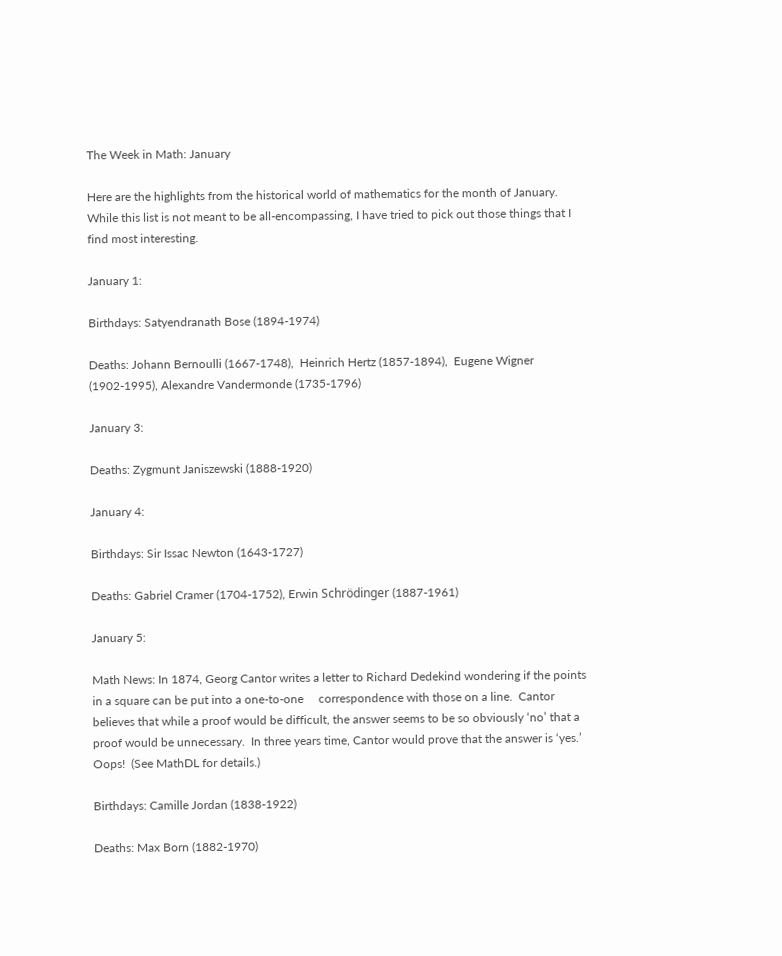The Week in Math: January

Here are the highlights from the historical world of mathematics for the month of January.  While this list is not meant to be all-encompassing, I have tried to pick out those things that I find most interesting.

January 1:

Birthdays: Satyendranath Bose (1894-1974)

Deaths: Johann Bernoulli (1667-1748),  Heinrich Hertz (1857-1894),  Eugene Wigner (1902-1995), Alexandre Vandermonde (1735-1796)

January 3:

Deaths: Zygmunt Janiszewski (1888-1920)

January 4:

Birthdays: Sir Issac Newton (1643-1727)

Deaths: Gabriel Cramer (1704-1752), Erwin Schrödinger (1887-1961)

January 5:

Math News: In 1874, Georg Cantor writes a letter to Richard Dedekind wondering if the points in a square can be put into a one-to-one     correspondence with those on a line.  Cantor believes that while a proof would be difficult, the answer seems to be so obviously ‘no’ that a proof would be unnecessary.  In three years time, Cantor would prove that the answer is ‘yes.’  Oops!  (See MathDL for details.)

Birthdays: Camille Jordan (1838-1922)

Deaths: Max Born (1882-1970)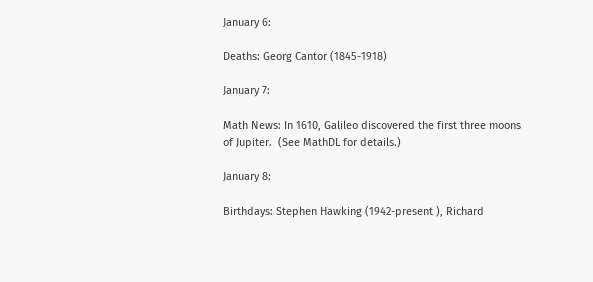January 6:

Deaths: Georg Cantor (1845-1918)

January 7:

Math News: In 1610, Galileo discovered the first three moons of Jupiter.  (See MathDL for details.)

January 8:

Birthdays: Stephen Hawking (1942-present ), Richard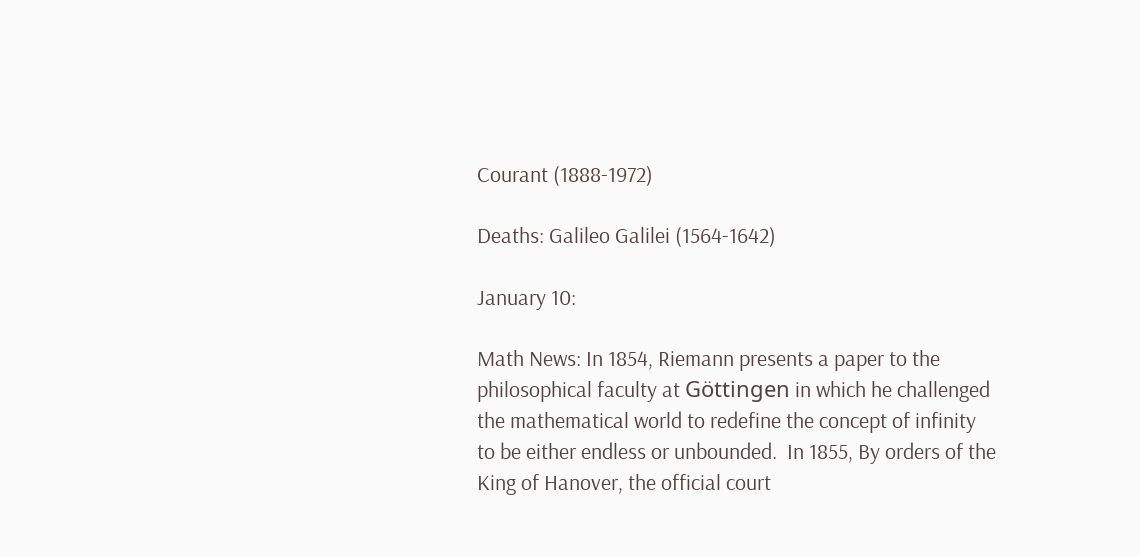Courant (1888-1972)

Deaths: Galileo Galilei (1564-1642)

January 10:

Math News: In 1854, Riemann presents a paper to the philosophical faculty at Göttingen in which he challenged the mathematical world to redefine the concept of infinity to be either endless or unbounded.  In 1855, By orders of the King of Hanover, the official court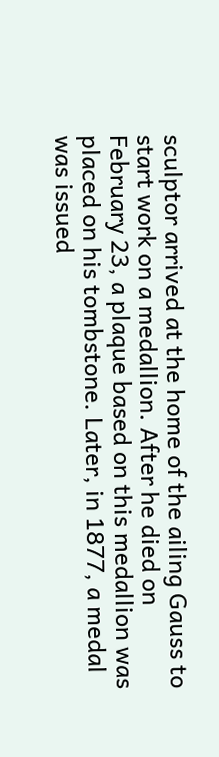sculptor arrived at the home of the ailing Gauss to start work on a medallion. After he died on February 23, a plaque based on this medallion was placed on his tombstone. Later, in 1877, a medal was issued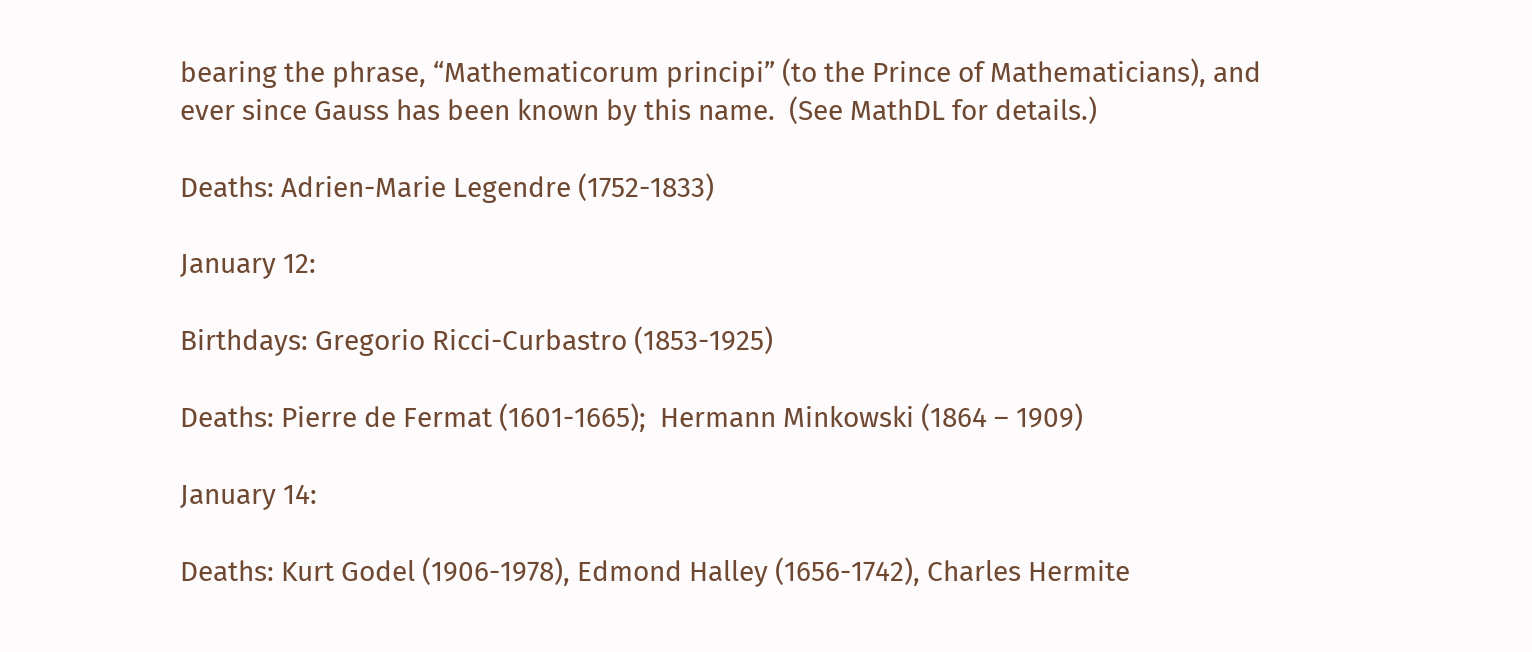bearing the phrase, “Mathematicorum principi” (to the Prince of Mathematicians), and ever since Gauss has been known by this name.  (See MathDL for details.)

Deaths: Adrien-Marie Legendre (1752-1833)

January 12:

Birthdays: Gregorio Ricci-Curbastro (1853-1925)

Deaths: Pierre de Fermat (1601-1665);  Hermann Minkowski (1864 – 1909)

January 14:

Deaths: Kurt Godel (1906-1978), Edmond Halley (1656-1742), Charles Hermite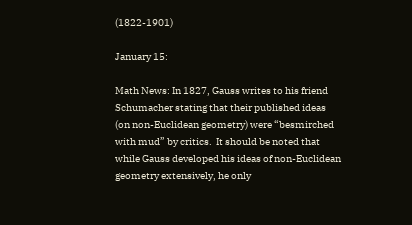(1822-1901)

January 15:

Math News: In 1827, Gauss writes to his friend Schumacher stating that their published ideas (on non-Euclidean geometry) were “besmirched with mud” by critics.  It should be noted that while Gauss developed his ideas of non-Euclidean geometry extensively, he only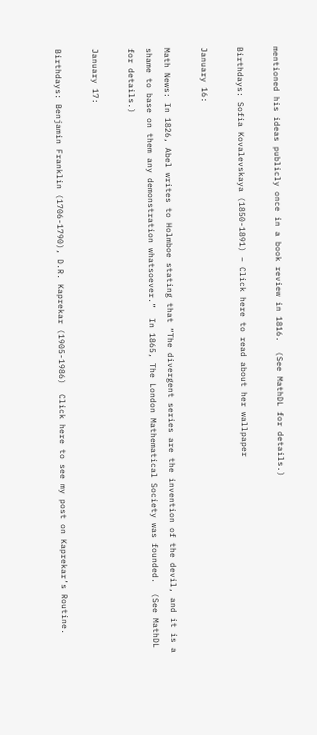mentioned his ideas publicly once in a book review in 1816.  (See MathDL for details.)

Birthdays: Sofia Kovalevskaya (1850-1891) – Click here to read about her wallpaper

January 16:

Math News: In 1826, Abel writes to Holmboe stating that “The divergent series are the invention of the devil, and it is a shame to base on them any demonstration whatsoever.”  In 1865, The London Mathematical Society was founded.  (See MathDL for details.)

January 17:

Birthdays: Benjamin Franklin (1706-1790), D.R. Kaprekar (1905-1986)  Click here to see my post on Kaprekar’s Routine.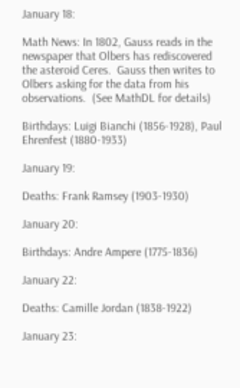January 18:

Math News: In 1802, Gauss reads in the newspaper that Olbers has rediscovered the asteroid Ceres.  Gauss then writes to Olbers asking for the data from his observations.  (See MathDL for details)

Birthdays: Luigi Bianchi (1856-1928), Paul Ehrenfest (1880-1933)

January 19:

Deaths: Frank Ramsey (1903-1930)

January 20:

Birthdays: Andre Ampere (1775-1836)

January 22:

Deaths: Camille Jordan (1838-1922)

January 23: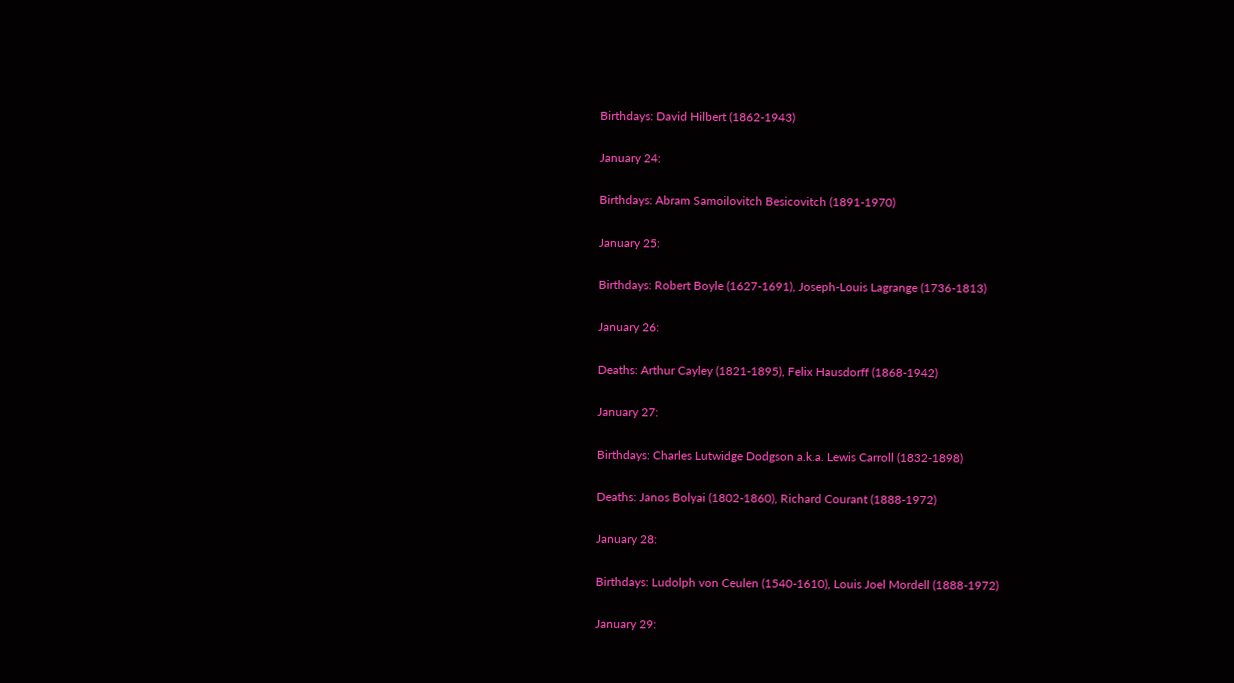Birthdays: David Hilbert (1862-1943)

January 24:

Birthdays: Abram Samoilovitch Besicovitch (1891-1970)

January 25:

Birthdays: Robert Boyle (1627-1691), Joseph-Louis Lagrange (1736-1813)

January 26:

Deaths: Arthur Cayley (1821-1895), Felix Hausdorff (1868-1942)

January 27:

Birthdays: Charles Lutwidge Dodgson a.k.a. Lewis Carroll (1832-1898)

Deaths: Janos Bolyai (1802-1860), Richard Courant (1888-1972)

January 28:

Birthdays: Ludolph von Ceulen (1540-1610), Louis Joel Mordell (1888-1972)

January 29: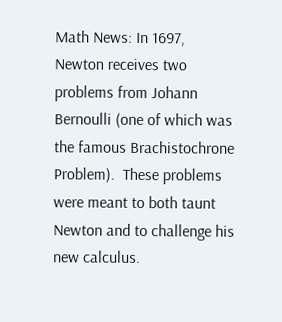Math News: In 1697, Newton receives two problems from Johann Bernoulli (one of which was the famous Brachistochrone Problem).  These problems were meant to both taunt Newton and to challenge his new calculus.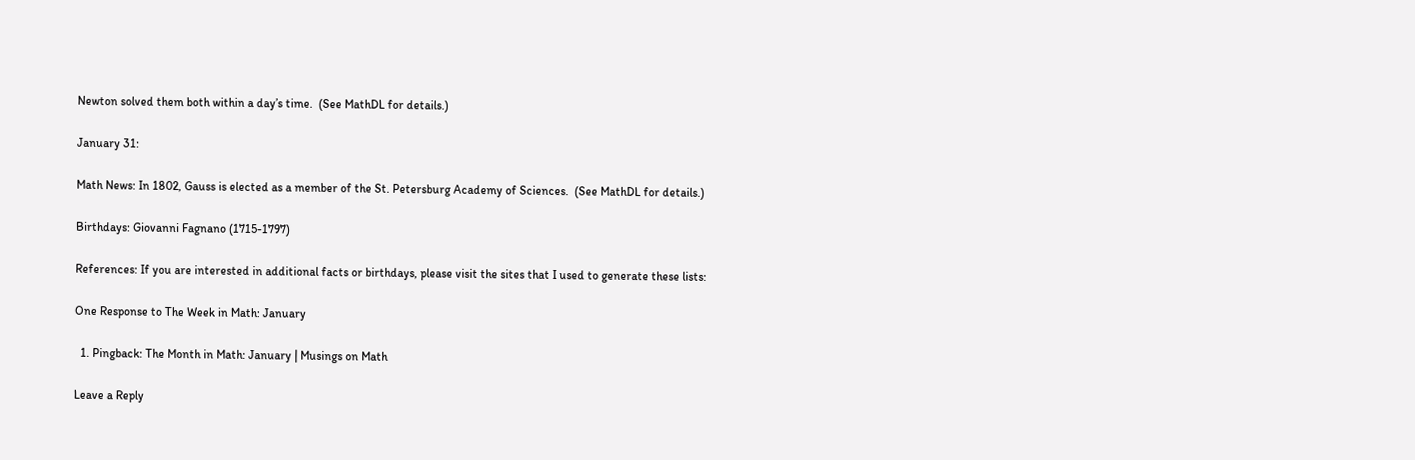Newton solved them both within a day’s time.  (See MathDL for details.)

January 31:

Math News: In 1802, Gauss is elected as a member of the St. Petersburg Academy of Sciences.  (See MathDL for details.)

Birthdays: Giovanni Fagnano (1715-1797)

References: If you are interested in additional facts or birthdays, please visit the sites that I used to generate these lists:

One Response to The Week in Math: January

  1. Pingback: The Month in Math: January | Musings on Math

Leave a Reply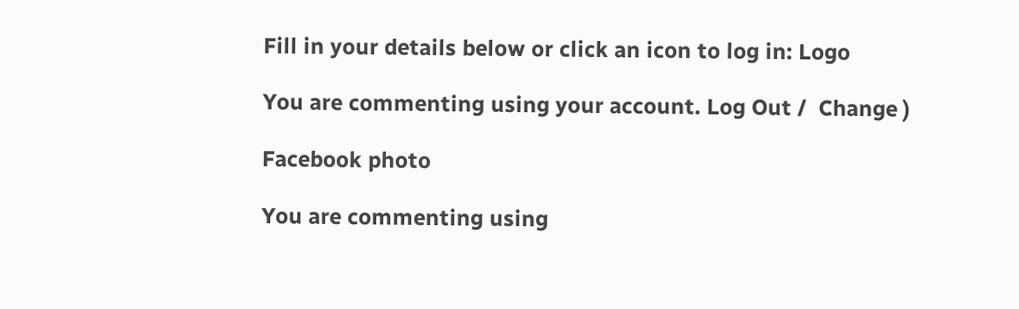Fill in your details below or click an icon to log in: Logo

You are commenting using your account. Log Out /  Change )

Facebook photo

You are commenting using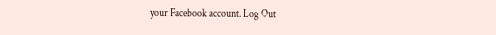your Facebook account. Log Out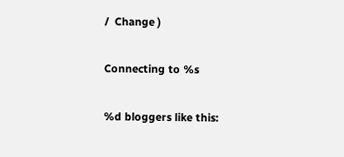/  Change )

Connecting to %s

%d bloggers like this: